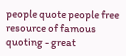people quote people free resource of famous quoting - great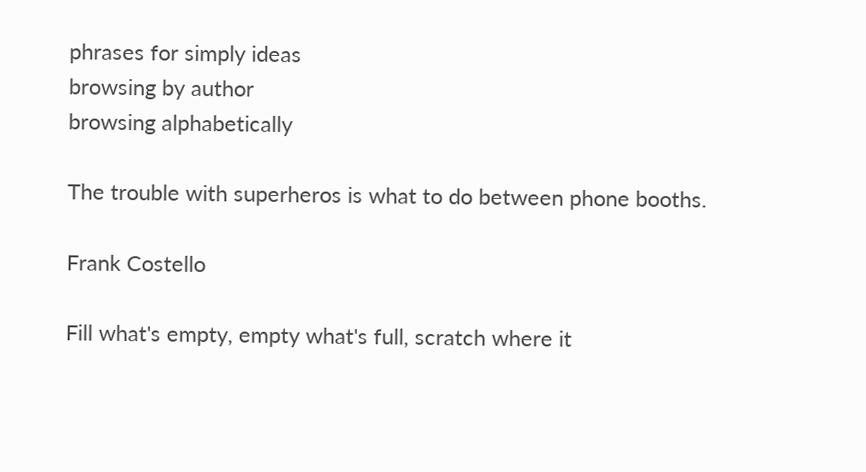phrases for simply ideas
browsing by author
browsing alphabetically

The trouble with superheros is what to do between phone booths.

Frank Costello

Fill what's empty, empty what's full, scratch where it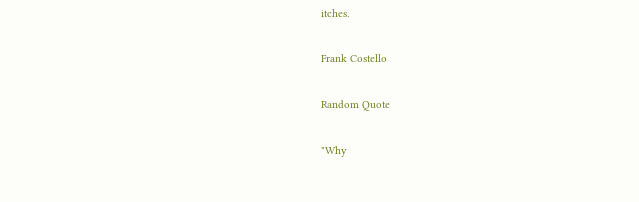itches.

Frank Costello

Random Quote

"Why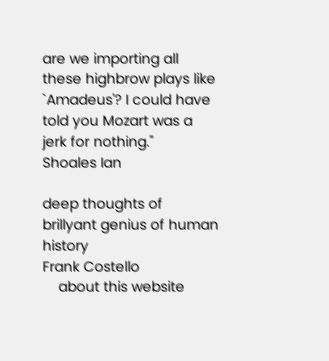are we importing all these highbrow plays like `Amadeus'? I could have told you Mozart was a jerk for nothing."
Shoales Ian

deep thoughts of brillyant genius of human history
Frank Costello
    about this website